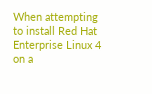When attempting to install Red Hat Enterprise Linux 4 on a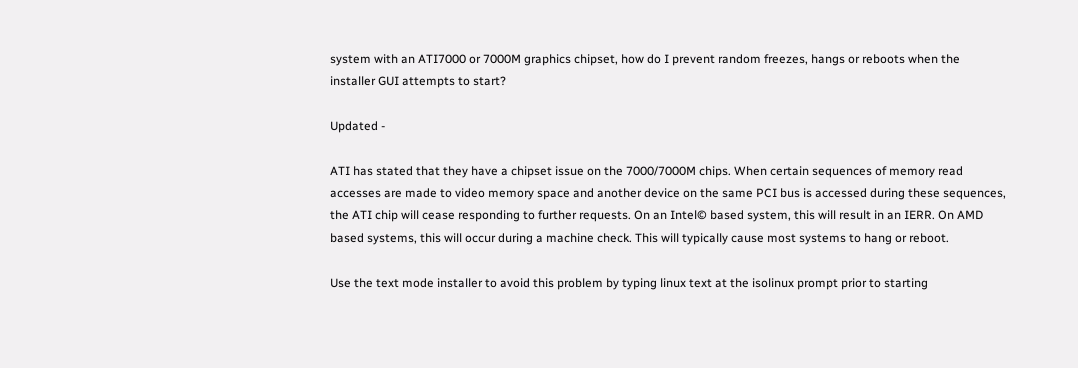system with an ATI7000 or 7000M graphics chipset, how do I prevent random freezes, hangs or reboots when the installer GUI attempts to start?

Updated -

ATI has stated that they have a chipset issue on the 7000/7000M chips. When certain sequences of memory read accesses are made to video memory space and another device on the same PCI bus is accessed during these sequences, the ATI chip will cease responding to further requests. On an Intel© based system, this will result in an IERR. On AMD based systems, this will occur during a machine check. This will typically cause most systems to hang or reboot.

Use the text mode installer to avoid this problem by typing linux text at the isolinux prompt prior to starting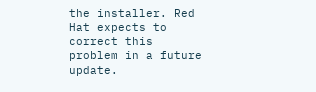the installer. Red Hat expects to correct this problem in a future update.